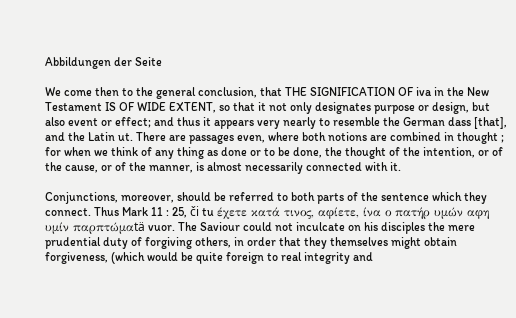Abbildungen der Seite

We come then to the general conclusion, that THE SIGNIFICATION OF iva in the New Testament IS OF WIDE EXTENT, so that it not only designates purpose or design, but also event or effect; and thus it appears very nearly to resemble the German dass [that], and the Latin ut. There are passages even, where both notions are combined in thought ; for when we think of any thing as done or to be done, the thought of the intention, or of the cause, or of the manner, is almost necessarily connected with it.

Conjunctions, moreover, should be referred to both parts of the sentence which they connect. Thus Mark 11 : 25, či tu έχετε κατά τινος, αφίετε, ίνα ο πατήρ υμών αφη υμίν παρπτώμαtä vuor. The Saviour could not inculcate on his disciples the mere prudential duty of forgiving others, in order that they themselves might obtain forgiveness, (which would be quite foreign to real integrity and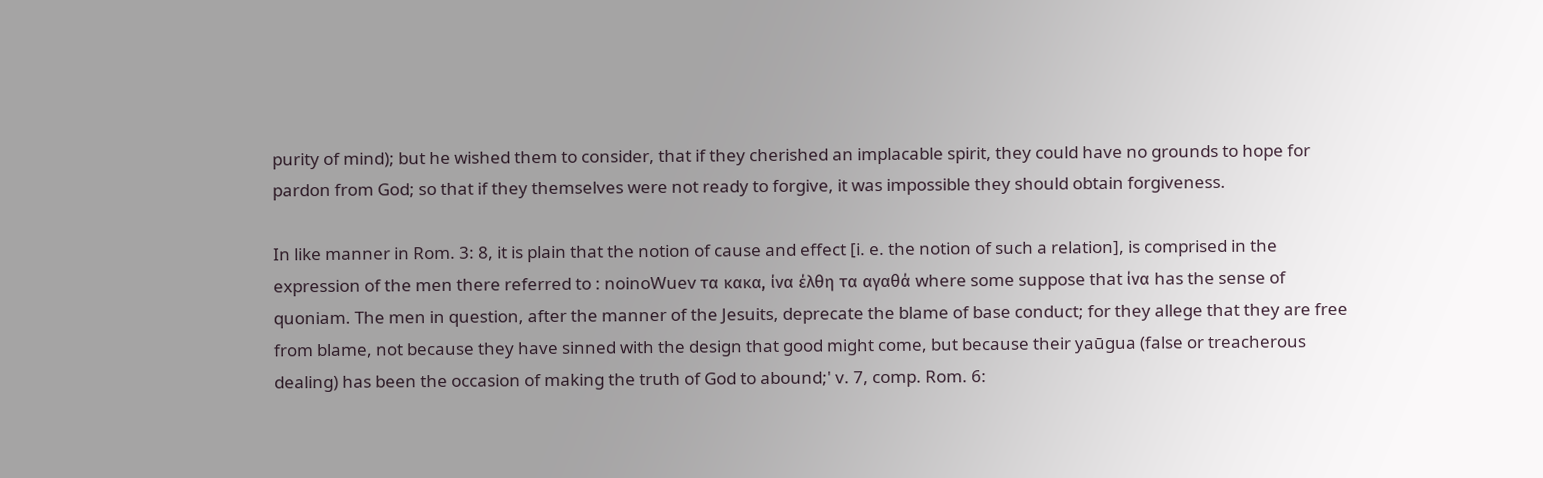purity of mind); but he wished them to consider, that if they cherished an implacable spirit, they could have no grounds to hope for pardon from God; so that if they themselves were not ready to forgive, it was impossible they should obtain forgiveness.

In like manner in Rom. 3: 8, it is plain that the notion of cause and effect [i. e. the notion of such a relation], is comprised in the expression of the men there referred to : noinoWuev τα κακα, ίνα έλθη τα αγαθά where some suppose that ίνα has the sense of quoniam. The men in question, after the manner of the Jesuits, deprecate the blame of base conduct; for they allege that they are free from blame, not because they have sinned with the design that good might come, but because their yaūgua (false or treacherous dealing) has been the occasion of making the truth of God to abound;' v. 7, comp. Rom. 6: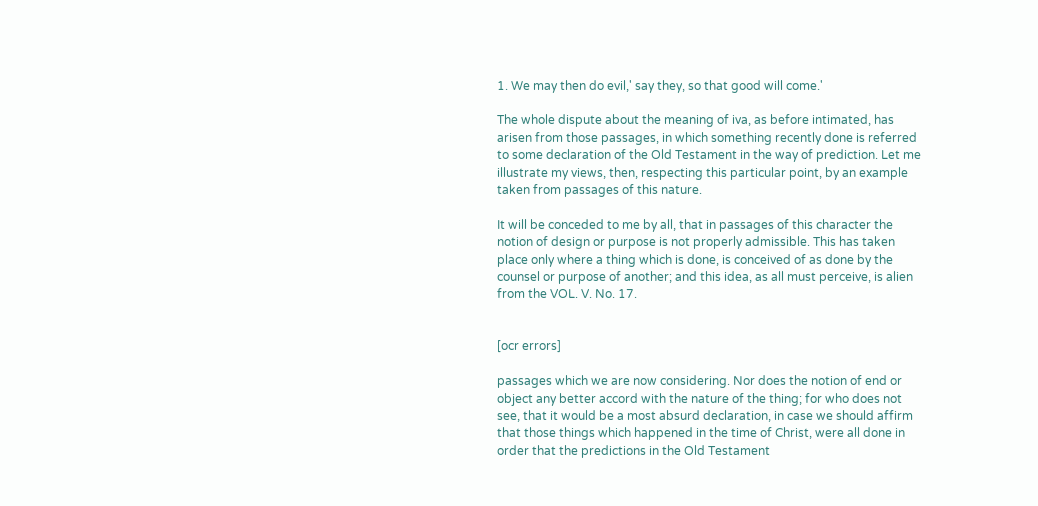1. We may then do evil,' say they, so that good will come.'

The whole dispute about the meaning of iva, as before intimated, has arisen from those passages, in which something recently done is referred to some declaration of the Old Testament in the way of prediction. Let me illustrate my views, then, respecting this particular point, by an example taken from passages of this nature.

It will be conceded to me by all, that in passages of this character the notion of design or purpose is not properly admissible. This has taken place only where a thing which is done, is conceived of as done by the counsel or purpose of another; and this idea, as all must perceive, is alien from the VOL. V. No. 17.


[ocr errors]

passages which we are now considering. Nor does the notion of end or object any better accord with the nature of the thing; for who does not see, that it would be a most absurd declaration, in case we should affirm that those things which happened in the time of Christ, were all done in order that the predictions in the Old Testament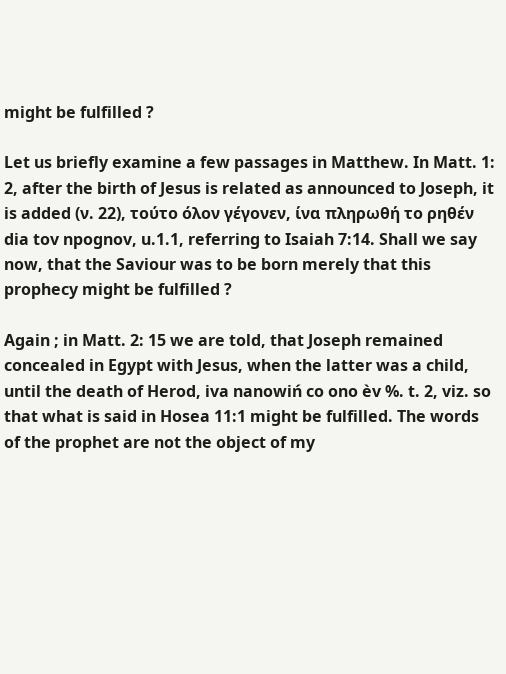might be fulfilled ?

Let us briefly examine a few passages in Matthew. In Matt. 1: 2, after the birth of Jesus is related as announced to Joseph, it is added (ν. 22), τούτο όλον γέγονεν, ίνα πληρωθή το ρηθέν dia tov npognov, u.1.1, referring to Isaiah 7:14. Shall we say now, that the Saviour was to be born merely that this prophecy might be fulfilled ?

Again ; in Matt. 2: 15 we are told, that Joseph remained concealed in Egypt with Jesus, when the latter was a child, until the death of Herod, iva nanowiń co ono èv %. t. 2, viz. so that what is said in Hosea 11:1 might be fulfilled. The words of the prophet are not the object of my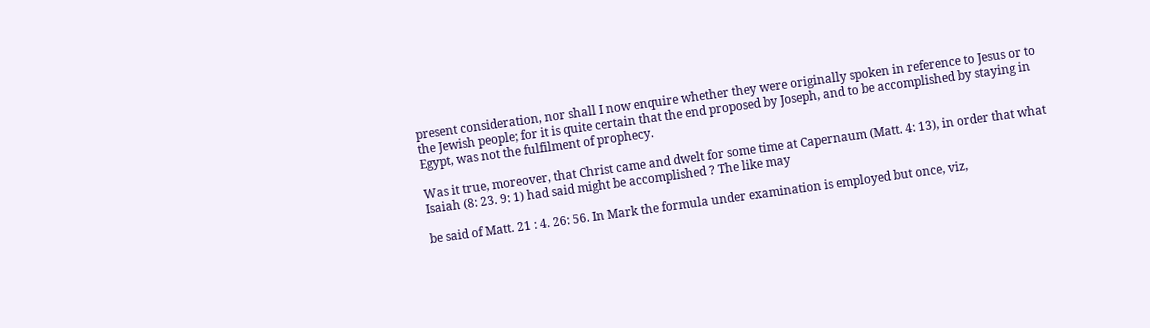present consideration, nor shall I now enquire whether they were originally spoken in reference to Jesus or to the Jewish people; for it is quite certain that the end proposed by Joseph, and to be accomplished by staying in Egypt, was not the fulfilment of prophecy.

Was it true, moreover, that Christ came and dwelt for some time at Capernaum (Matt. 4: 13), in order that what Isaiah (8: 23. 9: 1) had said might be accomplished ? The like may

be said of Matt. 21 : 4. 26: 56. In Mark the formula under examination is employed but once, viz,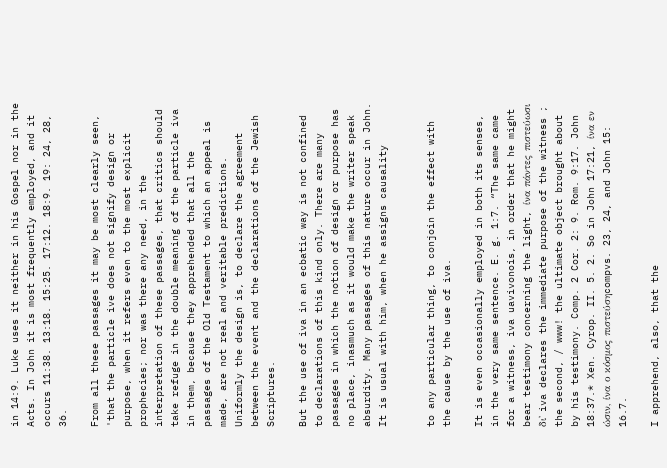in 14:9. Luke uses it neither in his Gospel nor in the Acts. In John it is most frequently employed, and it occurs 11:38. 13:18. 15:25. 17:12. 18:9. 19: 24, 28, 36.

From all these passages it may be most clearly seen, 'that the particle ive does not signify design or purpose, when it refers even to the most explicit prophecies; nor was there any need, in the interpretation of these passages, that critics should take refuge in the double meaning of the particle iva in them, because they apprehended that all the passages of the Old Testament to which an appeal is made, are not real and veritable predictions. Uniformly the design is, to declare the agreement between the event and the declarations of the Jewish Scriptures.

But the use of iva in an ecbatic way is not confined to declarations of this kind only. There are many passages in which the notion of design or purpose has no place, inasmuch as it would make the writer speak absurdity. Many passages of this nature occur in John. It is usual with him, when he assigns causality


to any particular thing, to conjoin the effect with the cause by the use of iva.

It is even occasionally employed in both its senses, in the very same sentence. E. g. 1:7. “The same came for a witness, iva uavivonois, in order that he might bear testimony concerning the light, ίνα πάντες πιστεύωσι δι' iva declares the immediate purpose of the witness ; the second, / www! the ultimate object brought about by his testimony. Comp. 2 Cor. 2: 9. Rom. 9:17. John 18:37.* Xen. Cyrop. II. 5. 2. So in John 17:21, ίνα εν ώσιν, ίνα ο κόσμος πιστεύσηcompvs. 23, 24, and John 15: 16.7.

I apprehend, also, that the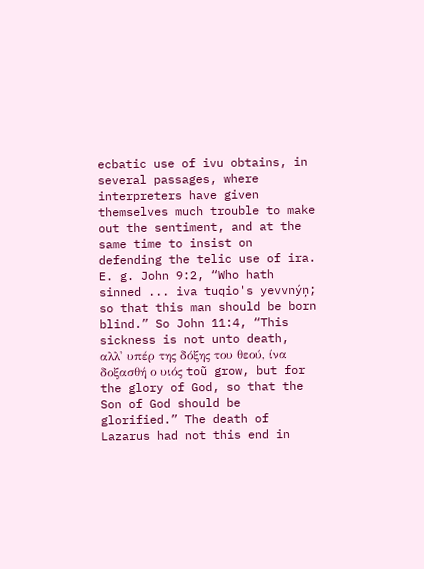ecbatic use of ivu obtains, in several passages, where interpreters have given themselves much trouble to make out the sentiment, and at the same time to insist on defending the telic use of ira. E. g. John 9:2, “Who hath sinned ... iva tuqio's yevvnýņ; so that this man should be born blind.” So John 11:4, “This sickness is not unto death, αλλ' υπέρ της δόξης του θεού, ίνα δοξασθή ο υιός toũ grow, but for the glory of God, so that the Son of God should be glorified.” The death of Lazarus had not this end in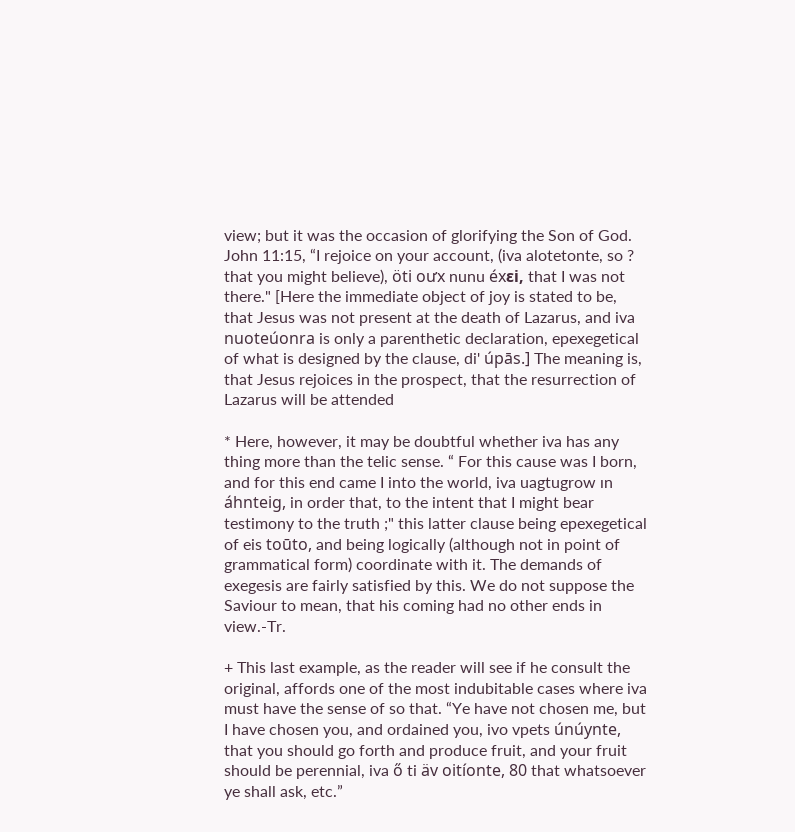view; but it was the occasion of glorifying the Son of God. John 11:15, “I rejoice on your account, (iva alotetonte, so ? that you might believe), öti oưx nunu éxεi, that I was not there." [Here the immediate object of joy is stated to be, that Jesus was not present at the death of Lazarus, and iva nuoteúonra is only a parenthetic declaration, epexegetical of what is designed by the clause, di' úpās.] The meaning is, that Jesus rejoices in the prospect, that the resurrection of Lazarus will be attended

* Here, however, it may be doubtful whether iva has any thing more than the telic sense. “ For this cause was I born, and for this end came I into the world, iva uagtugrow ın áhnteig, in order that, to the intent that I might bear testimony to the truth ;" this latter clause being epexegetical of eis toūto, and being logically (although not in point of grammatical form) coordinate with it. The demands of exegesis are fairly satisfied by this. We do not suppose the Saviour to mean, that his coming had no other ends in view.-Tr.

+ This last example, as the reader will see if he consult the original, affords one of the most indubitable cases where iva must have the sense of so that. “Ye have not chosen me, but I have chosen you, and ordained you, ivo vpets únúynte, that you should go forth and produce fruit, and your fruit should be perennial, iva ő ti äv oitíonte, 80 that whatsoever ye shall ask, etc.”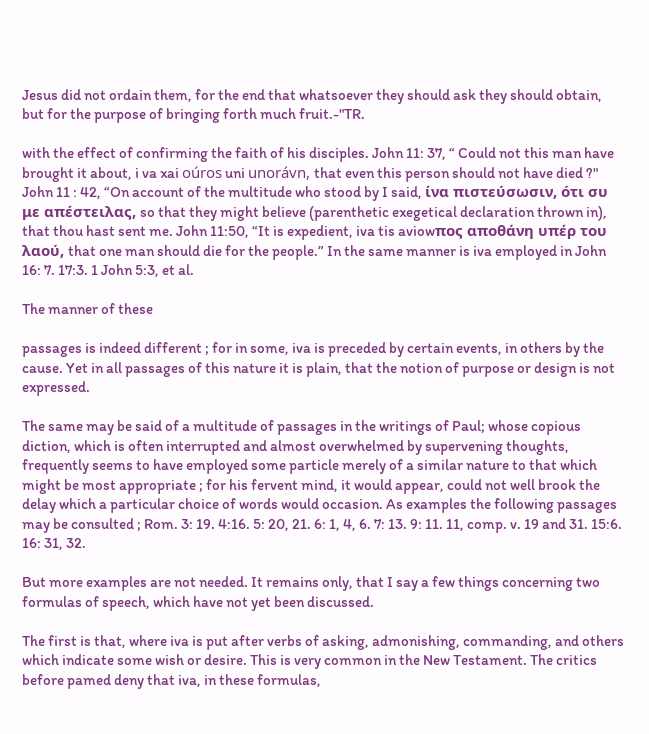Jesus did not ordain them, for the end that whatsoever they should ask they should obtain, but for the purpose of bringing forth much fruit.-"TR.

with the effect of confirming the faith of his disciples. John 11: 37, “ Could not this man have brought it about, i va xai oúros uni unorávn, that even this person should not have died ?" John 11 : 42, “On account of the multitude who stood by I said, ίνα πιστεύσωσιν, ότι συ με απέστειλας, so that they might believe (parenthetic exegetical declaration thrown in), that thou hast sent me. John 11:50, “It is expedient, iva tis aviowπος αποθάνη υπέρ του λαού, that one man should die for the people.” In the same manner is iva employed in John 16: 7. 17:3. 1 John 5:3, et al.

The manner of these

passages is indeed different ; for in some, iva is preceded by certain events, in others by the cause. Yet in all passages of this nature it is plain, that the notion of purpose or design is not expressed.

The same may be said of a multitude of passages in the writings of Paul; whose copious diction, which is often interrupted and almost overwhelmed by supervening thoughts, frequently seems to have employed some particle merely of a similar nature to that which might be most appropriate ; for his fervent mind, it would appear, could not well brook the delay which a particular choice of words would occasion. As examples the following passages may be consulted ; Rom. 3: 19. 4:16. 5: 20, 21. 6: 1, 4, 6. 7: 13. 9: 11. 11, comp. v. 19 and 31. 15:6. 16: 31, 32.

But more examples are not needed. It remains only, that I say a few things concerning two formulas of speech, which have not yet been discussed.

The first is that, where iva is put after verbs of asking, admonishing, commanding, and others which indicate some wish or desire. This is very common in the New Testament. The critics before pamed deny that iva, in these formulas,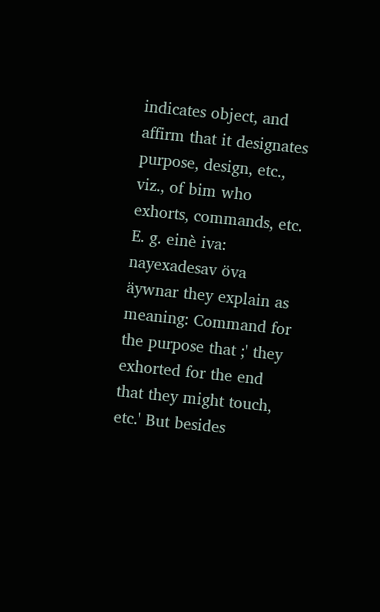indicates object, and affirm that it designates purpose, design, etc., viz., of bim who exhorts, commands, etc. E. g. einè iva: nayexadesav öva äywnar they explain as meaning: Command for the purpose that ;' they exhorted for the end that they might touch, etc.' But besides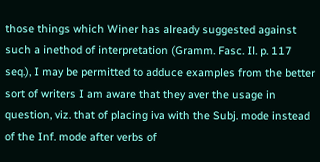those things which Winer has already suggested against such a inethod of interpretation (Gramm. Fasc. Il. p. 117 seq.), I may be permitted to adduce examples from the better sort of writers I am aware that they aver the usage in question, viz. that of placing iva with the Subj. mode instead of the Inf. mode after verbs of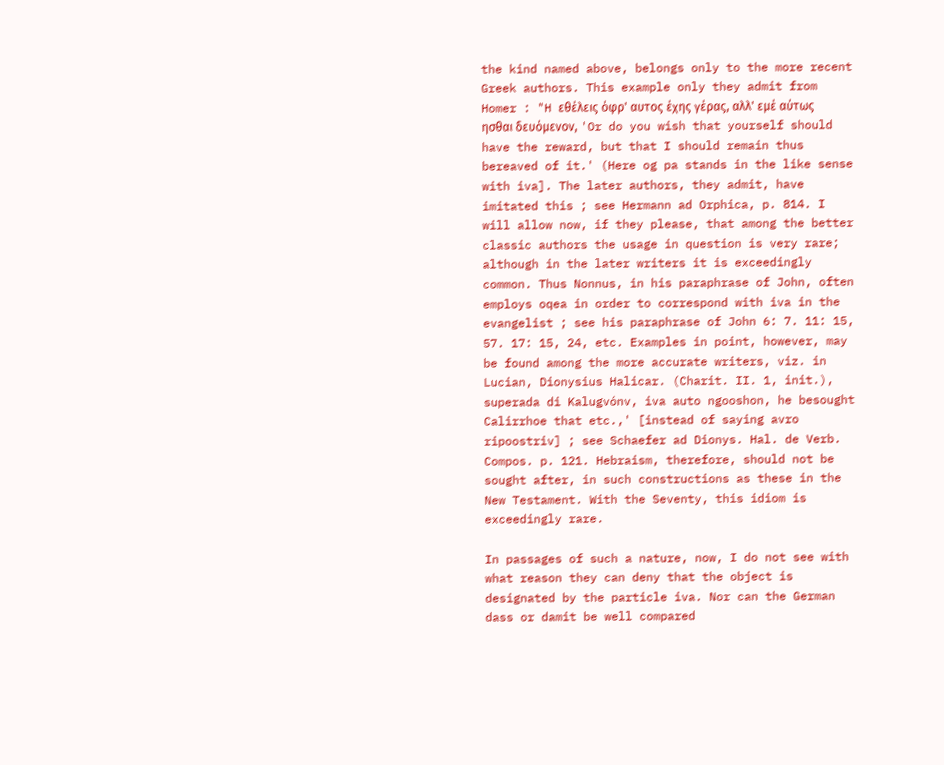the kind named above, belongs only to the more recent Greek authors. This example only they admit from Homer : "H εθέλεις όφρ' αυτος έχης γέρας, αλλ' εμέ αύτως ησθαι δευόμενον, 'Or do you wish that yourself should have the reward, but that I should remain thus bereaved of it.' (Here og pa stands in the like sense with iva]. The later authors, they admit, have imitated this ; see Hermann ad Orphica, p. 814. I will allow now, if they please, that among the better classic authors the usage in question is very rare; although in the later writers it is exceedingly common. Thus Nonnus, in his paraphrase of John, often employs oqea in order to correspond with iva in the evangelist ; see his paraphrase of John 6: 7. 11: 15, 57. 17: 15, 24, etc. Examples in point, however, may be found among the more accurate writers, viz. in Lucian, Dionysius Halicar. (Charit. II. 1, init.), superada di Kalugvónv, iva auto ngooshon, he besought Calirrhoe that etc.,' [instead of saying avro ripoostriv] ; see Schaefer ad Dionys. Hal. de Verb. Compos. p. 121. Hebraism, therefore, should not be sought after, in such constructions as these in the New Testament. With the Seventy, this idiom is exceedingly rare.

In passages of such a nature, now, I do not see with what reason they can deny that the object is designated by the particle iva. Nor can the German dass or damit be well compared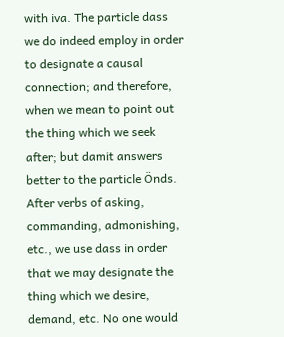with iva. The particle dass we do indeed employ in order to designate a causal connection; and therefore, when we mean to point out the thing which we seek after; but damit answers better to the particle Önds. After verbs of asking, commanding, admonishing, etc., we use dass in order that we may designate the thing which we desire, demand, etc. No one would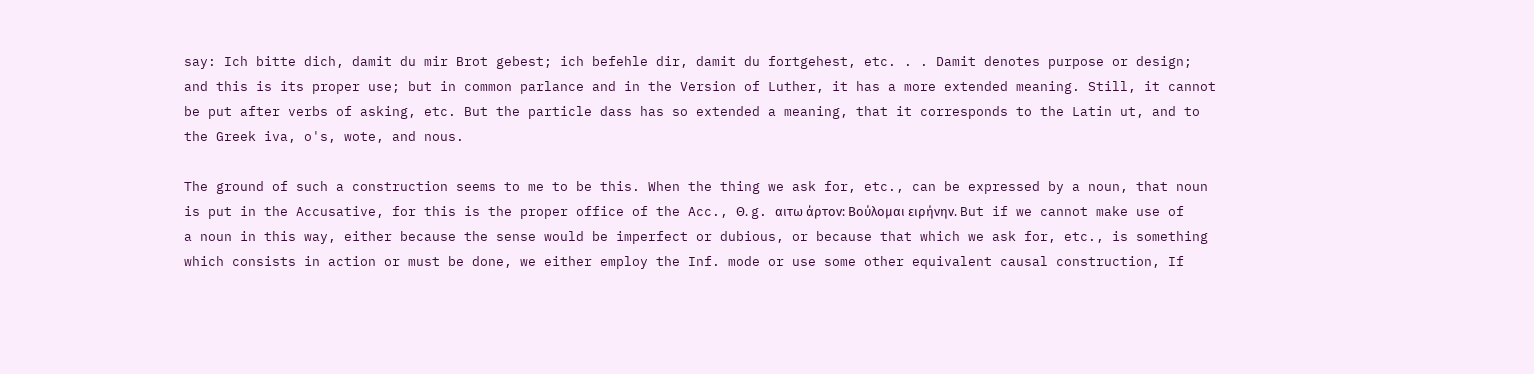say: Ich bitte dich, damit du mir Brot gebest; ich befehle dir, damit du fortgehest, etc. . . Damit denotes purpose or design; and this is its proper use; but in common parlance and in the Version of Luther, it has a more extended meaning. Still, it cannot be put after verbs of asking, etc. But the particle dass has so extended a meaning, that it corresponds to the Latin ut, and to the Greek iva, o's, wote, and nous.

The ground of such a construction seems to me to be this. When the thing we ask for, etc., can be expressed by a noun, that noun is put in the Accusative, for this is the proper office of the Acc., Θ. g. αιτω άρτον: Βούλομαι ειρήνην. But if we cannot make use of a noun in this way, either because the sense would be imperfect or dubious, or because that which we ask for, etc., is something which consists in action or must be done, we either employ the Inf. mode or use some other equivalent causal construction, If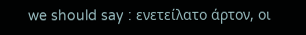we should say : ενετείλατο άρτον, οι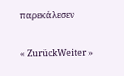παρεκάλεσεν

« ZurückWeiter »